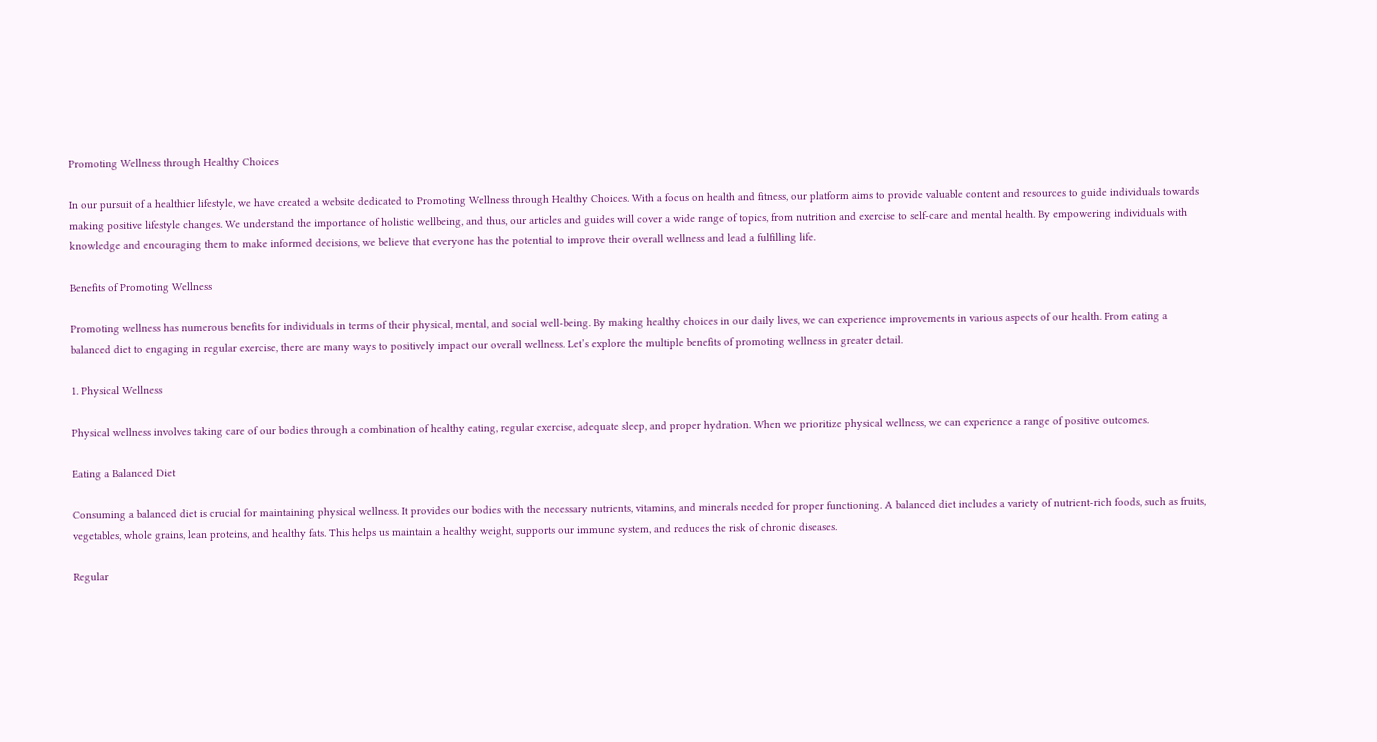Promoting Wellness through Healthy Choices

In our pursuit of a healthier lifestyle, we have created a website dedicated to Promoting Wellness through Healthy Choices. With a focus on health and fitness, our platform aims to provide valuable content and resources to guide individuals towards making positive lifestyle changes. We understand the importance of holistic wellbeing, and thus, our articles and guides will cover a wide range of topics, from nutrition and exercise to self-care and mental health. By empowering individuals with knowledge and encouraging them to make informed decisions, we believe that everyone has the potential to improve their overall wellness and lead a fulfilling life.

Benefits of Promoting Wellness

Promoting wellness has numerous benefits for individuals in terms of their physical, mental, and social well-being. By making healthy choices in our daily lives, we can experience improvements in various aspects of our health. From eating a balanced diet to engaging in regular exercise, there are many ways to positively impact our overall wellness. Let’s explore the multiple benefits of promoting wellness in greater detail.

1. Physical Wellness

Physical wellness involves taking care of our bodies through a combination of healthy eating, regular exercise, adequate sleep, and proper hydration. When we prioritize physical wellness, we can experience a range of positive outcomes.

Eating a Balanced Diet

Consuming a balanced diet is crucial for maintaining physical wellness. It provides our bodies with the necessary nutrients, vitamins, and minerals needed for proper functioning. A balanced diet includes a variety of nutrient-rich foods, such as fruits, vegetables, whole grains, lean proteins, and healthy fats. This helps us maintain a healthy weight, supports our immune system, and reduces the risk of chronic diseases.

Regular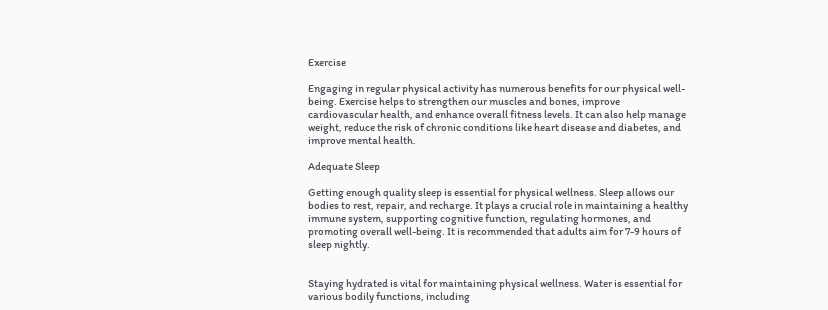Exercise

Engaging in regular physical activity has numerous benefits for our physical well-being. Exercise helps to strengthen our muscles and bones, improve cardiovascular health, and enhance overall fitness levels. It can also help manage weight, reduce the risk of chronic conditions like heart disease and diabetes, and improve mental health.

Adequate Sleep

Getting enough quality sleep is essential for physical wellness. Sleep allows our bodies to rest, repair, and recharge. It plays a crucial role in maintaining a healthy immune system, supporting cognitive function, regulating hormones, and promoting overall well-being. It is recommended that adults aim for 7-9 hours of sleep nightly.


Staying hydrated is vital for maintaining physical wellness. Water is essential for various bodily functions, including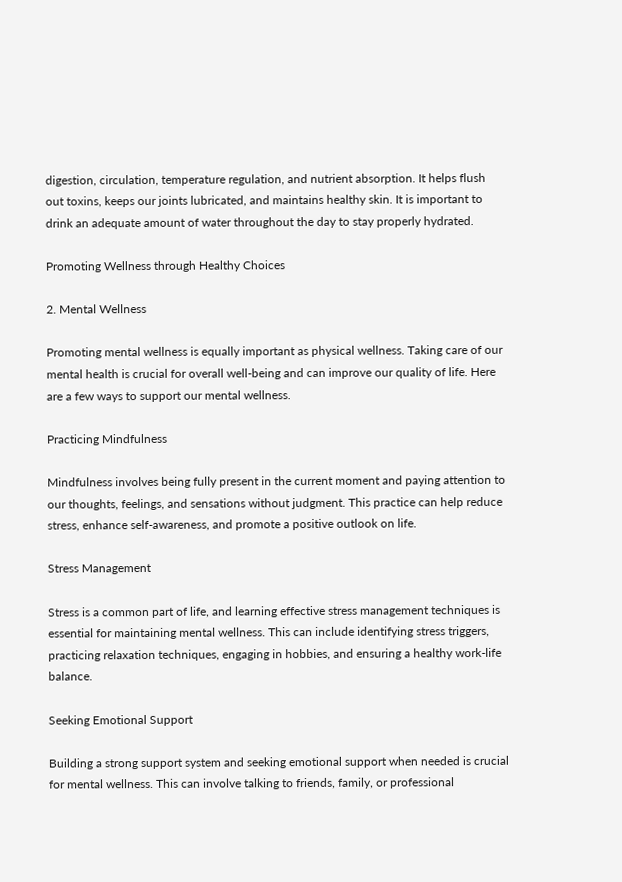digestion, circulation, temperature regulation, and nutrient absorption. It helps flush out toxins, keeps our joints lubricated, and maintains healthy skin. It is important to drink an adequate amount of water throughout the day to stay properly hydrated.

Promoting Wellness through Healthy Choices

2. Mental Wellness

Promoting mental wellness is equally important as physical wellness. Taking care of our mental health is crucial for overall well-being and can improve our quality of life. Here are a few ways to support our mental wellness.

Practicing Mindfulness

Mindfulness involves being fully present in the current moment and paying attention to our thoughts, feelings, and sensations without judgment. This practice can help reduce stress, enhance self-awareness, and promote a positive outlook on life.

Stress Management

Stress is a common part of life, and learning effective stress management techniques is essential for maintaining mental wellness. This can include identifying stress triggers, practicing relaxation techniques, engaging in hobbies, and ensuring a healthy work-life balance.

Seeking Emotional Support

Building a strong support system and seeking emotional support when needed is crucial for mental wellness. This can involve talking to friends, family, or professional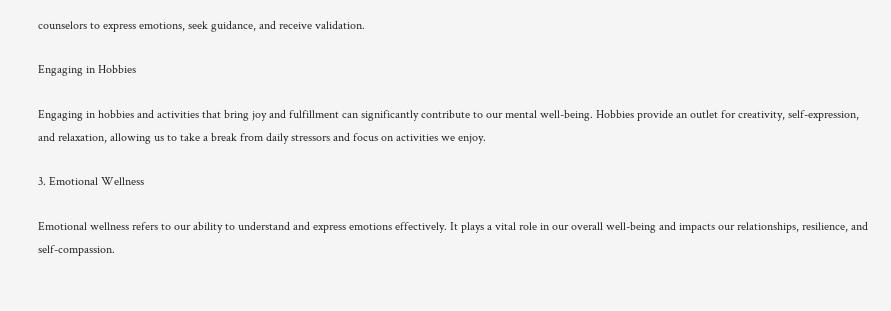counselors to express emotions, seek guidance, and receive validation.

Engaging in Hobbies

Engaging in hobbies and activities that bring joy and fulfillment can significantly contribute to our mental well-being. Hobbies provide an outlet for creativity, self-expression, and relaxation, allowing us to take a break from daily stressors and focus on activities we enjoy.

3. Emotional Wellness

Emotional wellness refers to our ability to understand and express emotions effectively. It plays a vital role in our overall well-being and impacts our relationships, resilience, and self-compassion.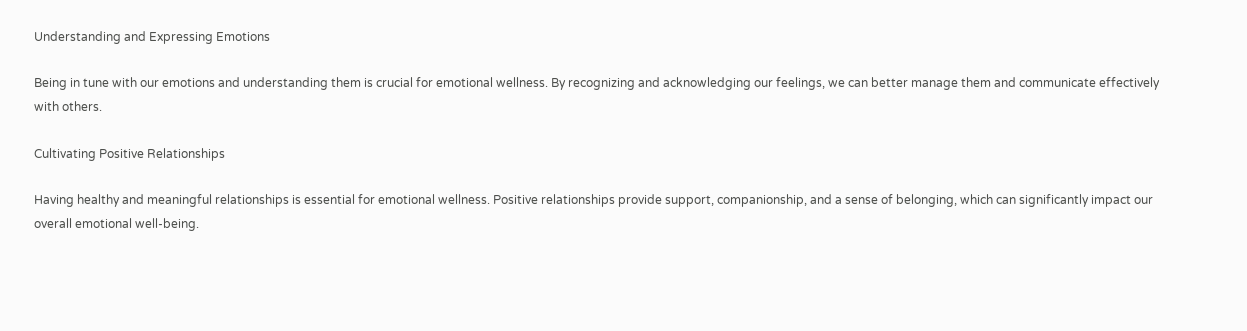Understanding and Expressing Emotions

Being in tune with our emotions and understanding them is crucial for emotional wellness. By recognizing and acknowledging our feelings, we can better manage them and communicate effectively with others.

Cultivating Positive Relationships

Having healthy and meaningful relationships is essential for emotional wellness. Positive relationships provide support, companionship, and a sense of belonging, which can significantly impact our overall emotional well-being.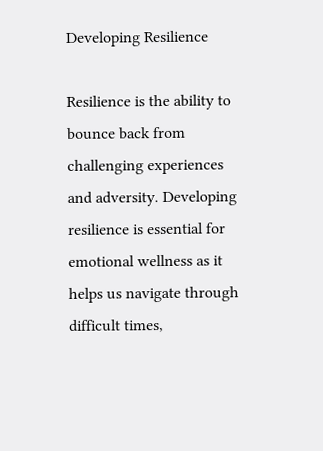Developing Resilience

Resilience is the ability to bounce back from challenging experiences and adversity. Developing resilience is essential for emotional wellness as it helps us navigate through difficult times,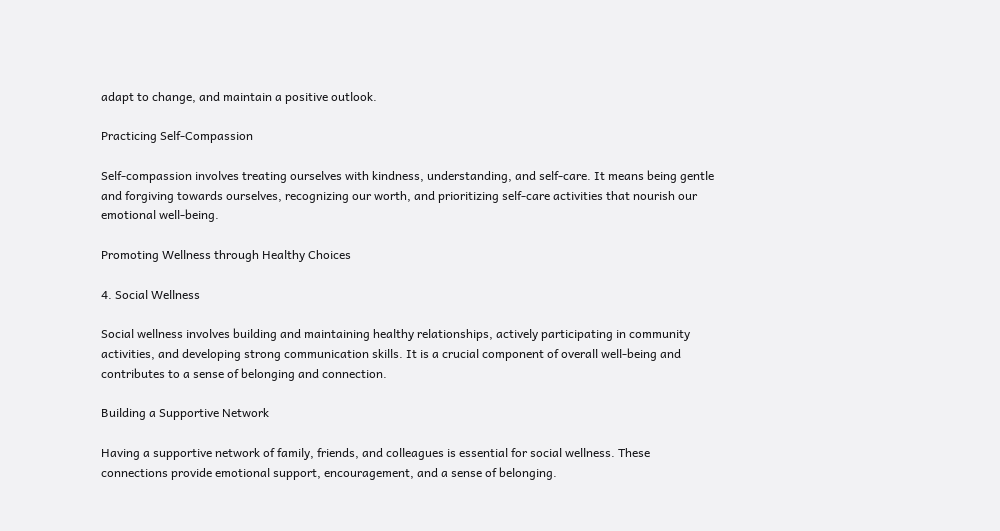adapt to change, and maintain a positive outlook.

Practicing Self-Compassion

Self-compassion involves treating ourselves with kindness, understanding, and self-care. It means being gentle and forgiving towards ourselves, recognizing our worth, and prioritizing self-care activities that nourish our emotional well-being.

Promoting Wellness through Healthy Choices

4. Social Wellness

Social wellness involves building and maintaining healthy relationships, actively participating in community activities, and developing strong communication skills. It is a crucial component of overall well-being and contributes to a sense of belonging and connection.

Building a Supportive Network

Having a supportive network of family, friends, and colleagues is essential for social wellness. These connections provide emotional support, encouragement, and a sense of belonging.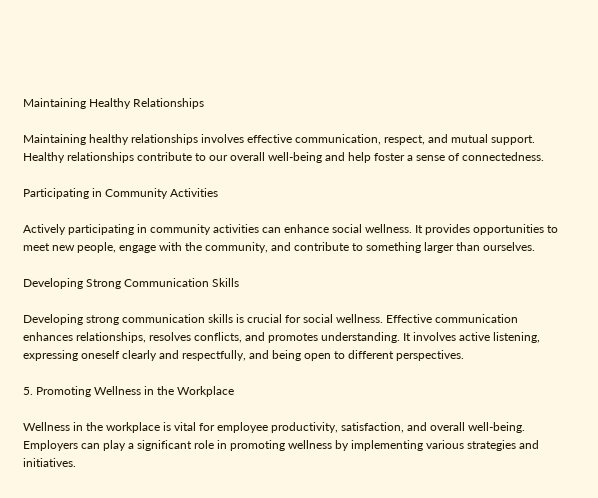Maintaining Healthy Relationships

Maintaining healthy relationships involves effective communication, respect, and mutual support. Healthy relationships contribute to our overall well-being and help foster a sense of connectedness.

Participating in Community Activities

Actively participating in community activities can enhance social wellness. It provides opportunities to meet new people, engage with the community, and contribute to something larger than ourselves.

Developing Strong Communication Skills

Developing strong communication skills is crucial for social wellness. Effective communication enhances relationships, resolves conflicts, and promotes understanding. It involves active listening, expressing oneself clearly and respectfully, and being open to different perspectives.

5. Promoting Wellness in the Workplace

Wellness in the workplace is vital for employee productivity, satisfaction, and overall well-being. Employers can play a significant role in promoting wellness by implementing various strategies and initiatives.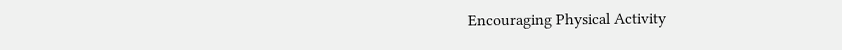Encouraging Physical Activity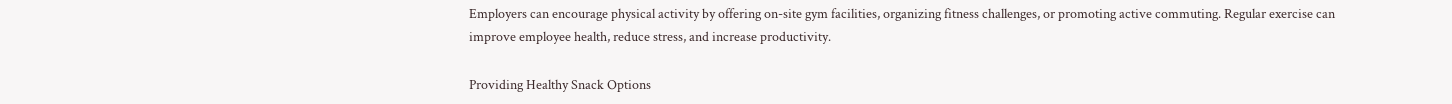Employers can encourage physical activity by offering on-site gym facilities, organizing fitness challenges, or promoting active commuting. Regular exercise can improve employee health, reduce stress, and increase productivity.

Providing Healthy Snack Options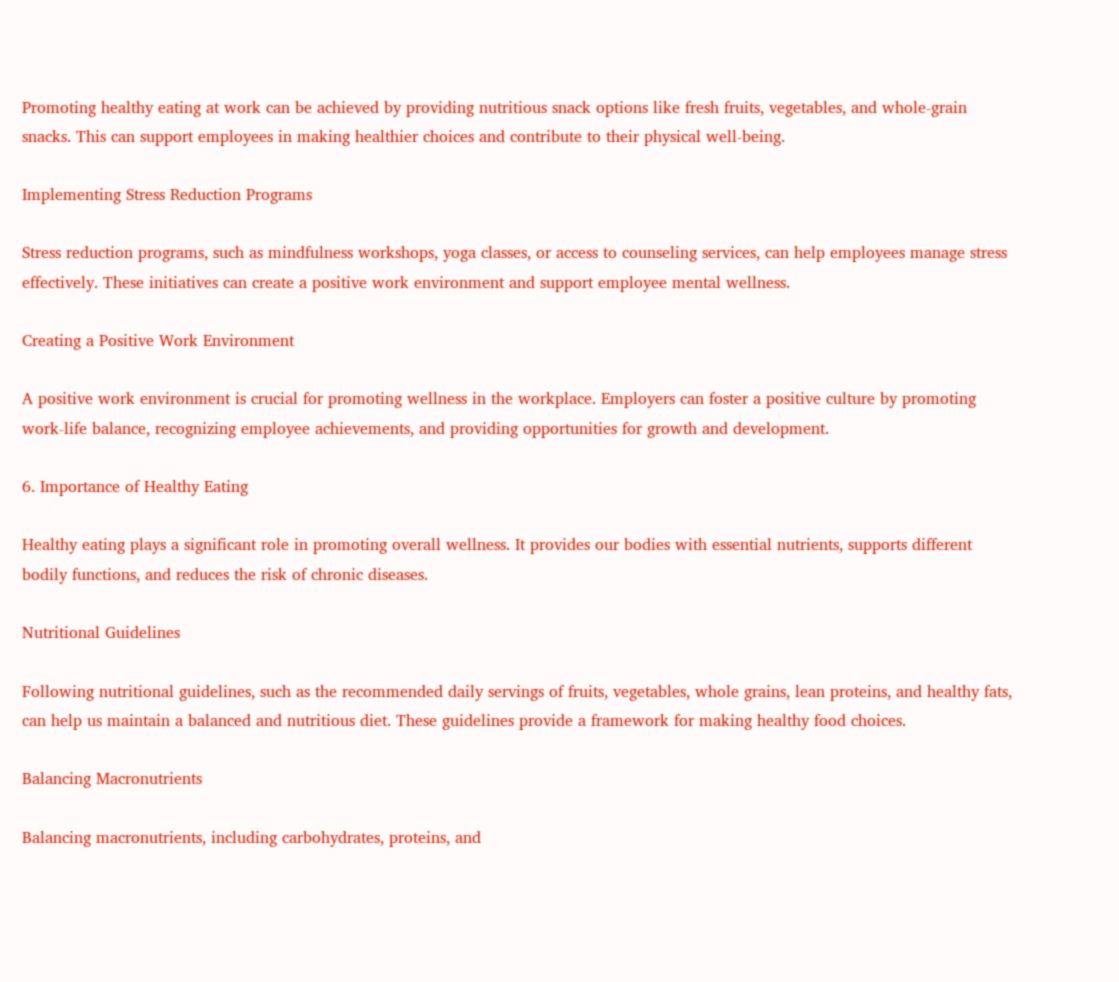Promoting healthy eating at work can be achieved by providing nutritious snack options like fresh fruits, vegetables, and whole-grain snacks. This can support employees in making healthier choices and contribute to their physical well-being.

Implementing Stress Reduction Programs

Stress reduction programs, such as mindfulness workshops, yoga classes, or access to counseling services, can help employees manage stress effectively. These initiatives can create a positive work environment and support employee mental wellness.

Creating a Positive Work Environment

A positive work environment is crucial for promoting wellness in the workplace. Employers can foster a positive culture by promoting work-life balance, recognizing employee achievements, and providing opportunities for growth and development.

6. Importance of Healthy Eating

Healthy eating plays a significant role in promoting overall wellness. It provides our bodies with essential nutrients, supports different bodily functions, and reduces the risk of chronic diseases.

Nutritional Guidelines

Following nutritional guidelines, such as the recommended daily servings of fruits, vegetables, whole grains, lean proteins, and healthy fats, can help us maintain a balanced and nutritious diet. These guidelines provide a framework for making healthy food choices.

Balancing Macronutrients

Balancing macronutrients, including carbohydrates, proteins, and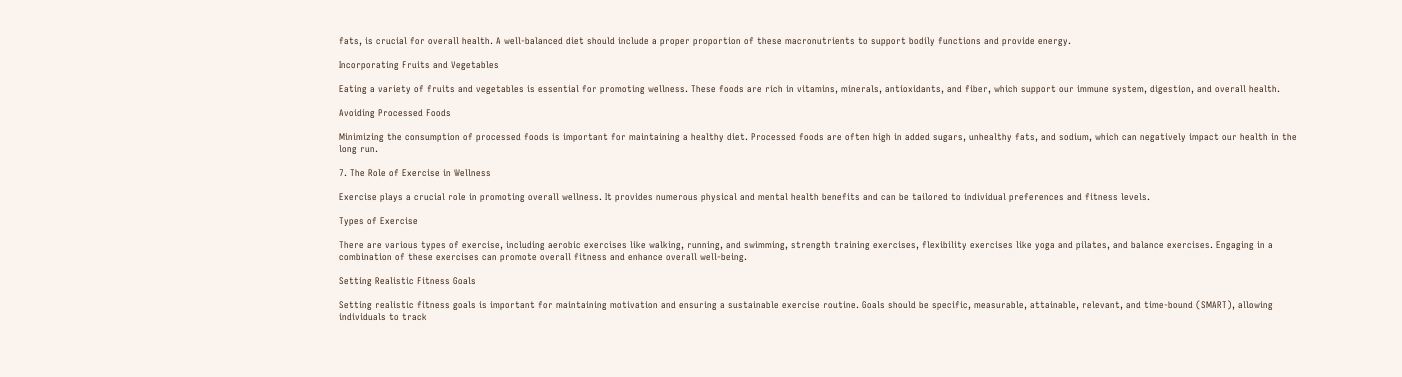fats, is crucial for overall health. A well-balanced diet should include a proper proportion of these macronutrients to support bodily functions and provide energy.

Incorporating Fruits and Vegetables

Eating a variety of fruits and vegetables is essential for promoting wellness. These foods are rich in vitamins, minerals, antioxidants, and fiber, which support our immune system, digestion, and overall health.

Avoiding Processed Foods

Minimizing the consumption of processed foods is important for maintaining a healthy diet. Processed foods are often high in added sugars, unhealthy fats, and sodium, which can negatively impact our health in the long run.

7. The Role of Exercise in Wellness

Exercise plays a crucial role in promoting overall wellness. It provides numerous physical and mental health benefits and can be tailored to individual preferences and fitness levels.

Types of Exercise

There are various types of exercise, including aerobic exercises like walking, running, and swimming, strength training exercises, flexibility exercises like yoga and pilates, and balance exercises. Engaging in a combination of these exercises can promote overall fitness and enhance overall well-being.

Setting Realistic Fitness Goals

Setting realistic fitness goals is important for maintaining motivation and ensuring a sustainable exercise routine. Goals should be specific, measurable, attainable, relevant, and time-bound (SMART), allowing individuals to track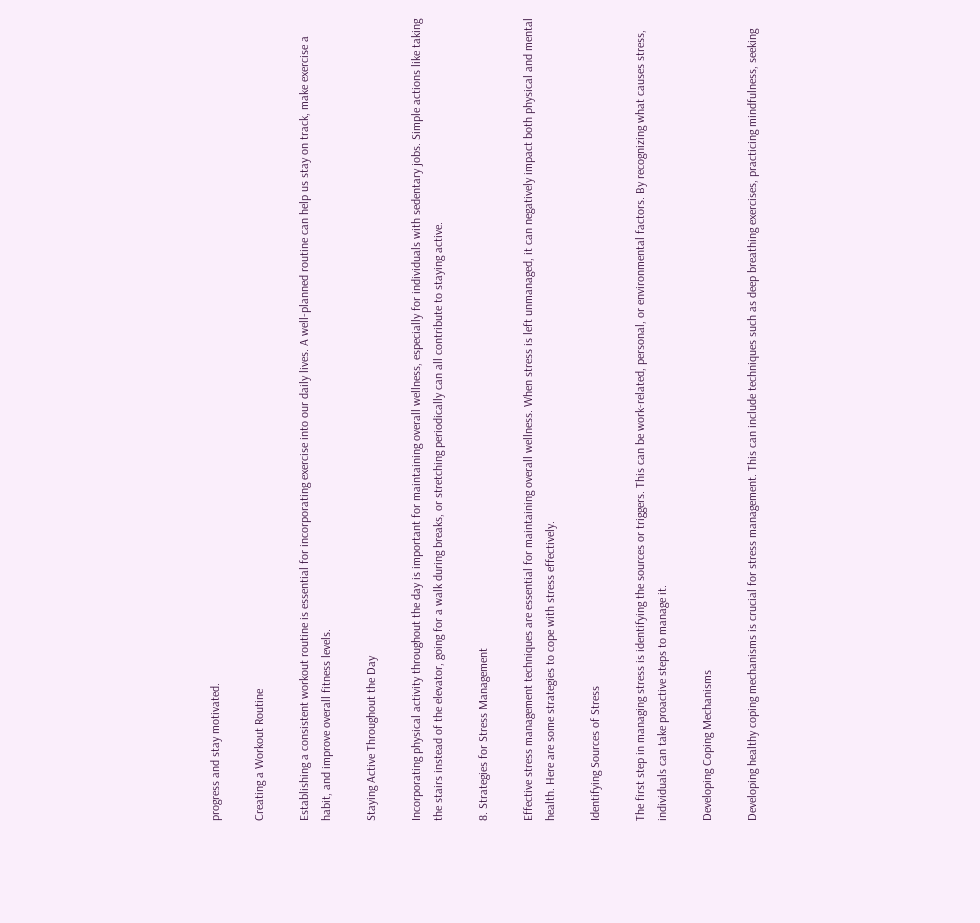progress and stay motivated.

Creating a Workout Routine

Establishing a consistent workout routine is essential for incorporating exercise into our daily lives. A well-planned routine can help us stay on track, make exercise a habit, and improve overall fitness levels.

Staying Active Throughout the Day

Incorporating physical activity throughout the day is important for maintaining overall wellness, especially for individuals with sedentary jobs. Simple actions like taking the stairs instead of the elevator, going for a walk during breaks, or stretching periodically can all contribute to staying active.

8. Strategies for Stress Management

Effective stress management techniques are essential for maintaining overall wellness. When stress is left unmanaged, it can negatively impact both physical and mental health. Here are some strategies to cope with stress effectively.

Identifying Sources of Stress

The first step in managing stress is identifying the sources or triggers. This can be work-related, personal, or environmental factors. By recognizing what causes stress, individuals can take proactive steps to manage it.

Developing Coping Mechanisms

Developing healthy coping mechanisms is crucial for stress management. This can include techniques such as deep breathing exercises, practicing mindfulness, seeking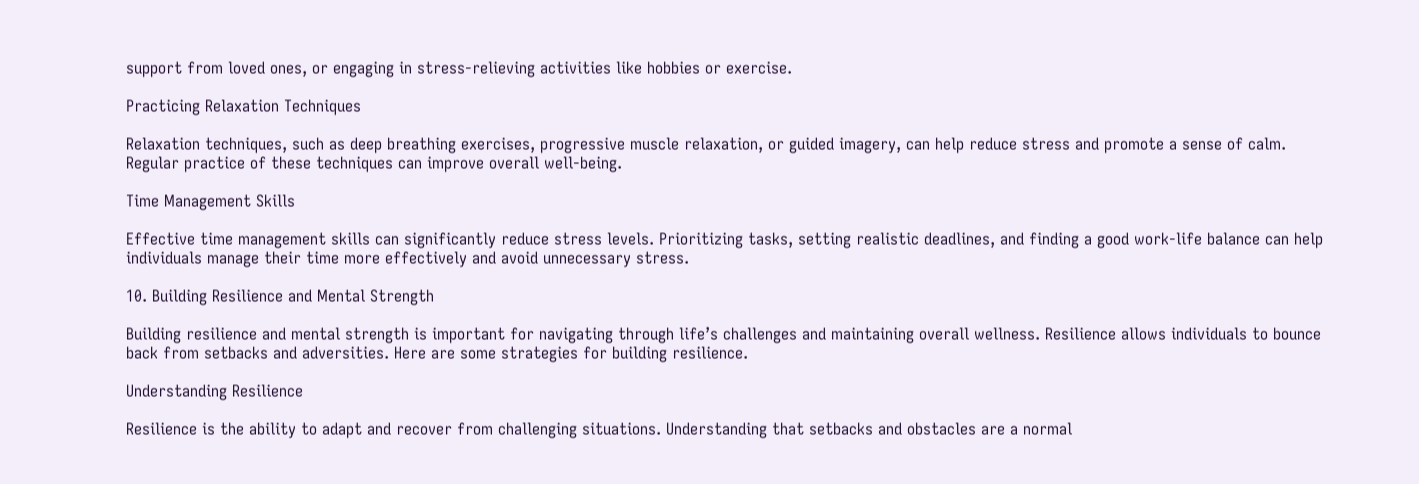support from loved ones, or engaging in stress-relieving activities like hobbies or exercise.

Practicing Relaxation Techniques

Relaxation techniques, such as deep breathing exercises, progressive muscle relaxation, or guided imagery, can help reduce stress and promote a sense of calm. Regular practice of these techniques can improve overall well-being.

Time Management Skills

Effective time management skills can significantly reduce stress levels. Prioritizing tasks, setting realistic deadlines, and finding a good work-life balance can help individuals manage their time more effectively and avoid unnecessary stress.

10. Building Resilience and Mental Strength

Building resilience and mental strength is important for navigating through life’s challenges and maintaining overall wellness. Resilience allows individuals to bounce back from setbacks and adversities. Here are some strategies for building resilience.

Understanding Resilience

Resilience is the ability to adapt and recover from challenging situations. Understanding that setbacks and obstacles are a normal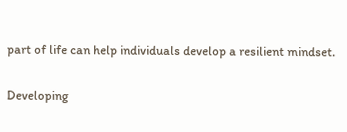part of life can help individuals develop a resilient mindset.

Developing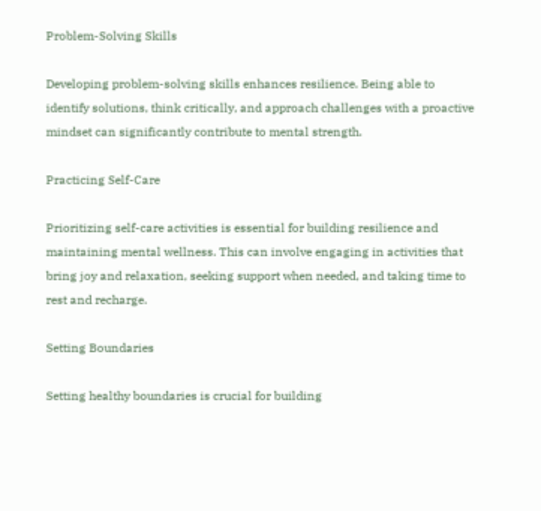Problem-Solving Skills

Developing problem-solving skills enhances resilience. Being able to identify solutions, think critically, and approach challenges with a proactive mindset can significantly contribute to mental strength.

Practicing Self-Care

Prioritizing self-care activities is essential for building resilience and maintaining mental wellness. This can involve engaging in activities that bring joy and relaxation, seeking support when needed, and taking time to rest and recharge.

Setting Boundaries

Setting healthy boundaries is crucial for building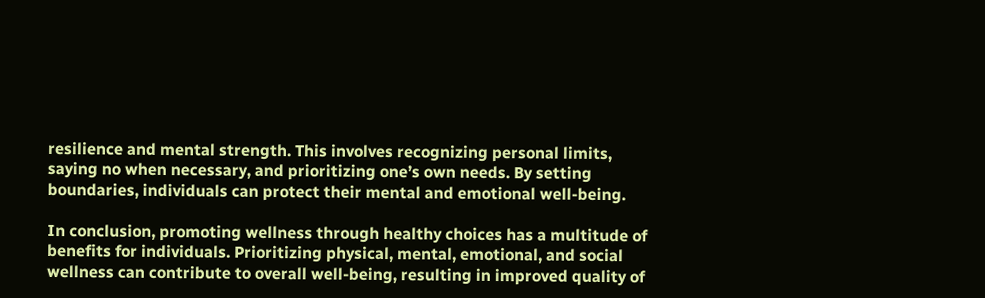resilience and mental strength. This involves recognizing personal limits, saying no when necessary, and prioritizing one’s own needs. By setting boundaries, individuals can protect their mental and emotional well-being.

In conclusion, promoting wellness through healthy choices has a multitude of benefits for individuals. Prioritizing physical, mental, emotional, and social wellness can contribute to overall well-being, resulting in improved quality of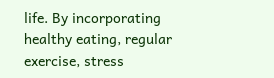life. By incorporating healthy eating, regular exercise, stress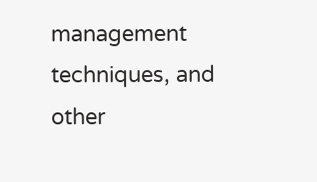management techniques, and other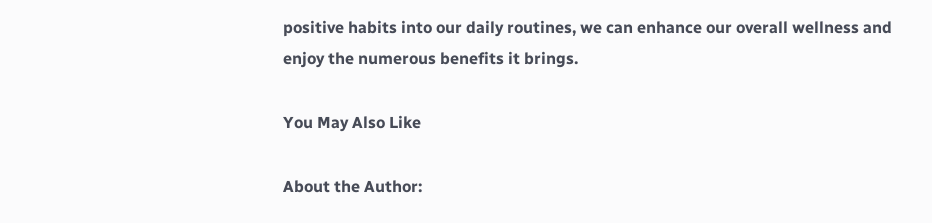positive habits into our daily routines, we can enhance our overall wellness and enjoy the numerous benefits it brings.

You May Also Like

About the Author: